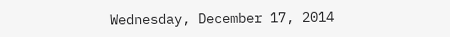Wednesday, December 17, 2014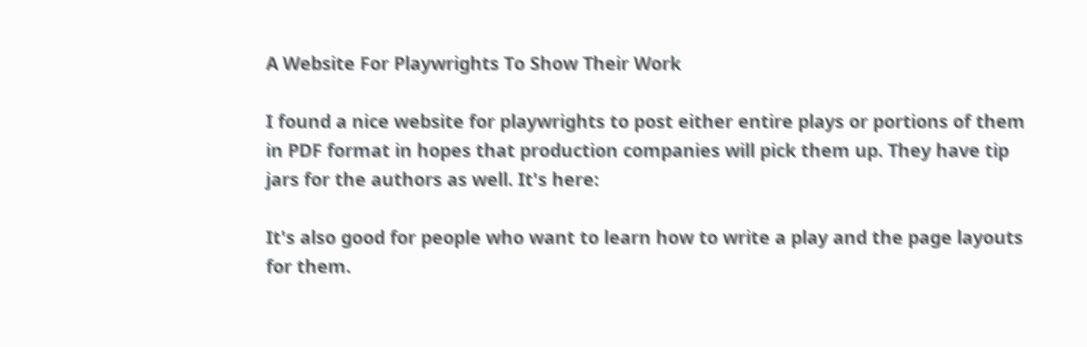A Website For Playwrights To Show Their Work

I found a nice website for playwrights to post either entire plays or portions of them in PDF format in hopes that production companies will pick them up. They have tip jars for the authors as well. It's here:

It's also good for people who want to learn how to write a play and the page layouts for them.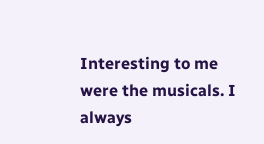Interesting to me were the musicals. I always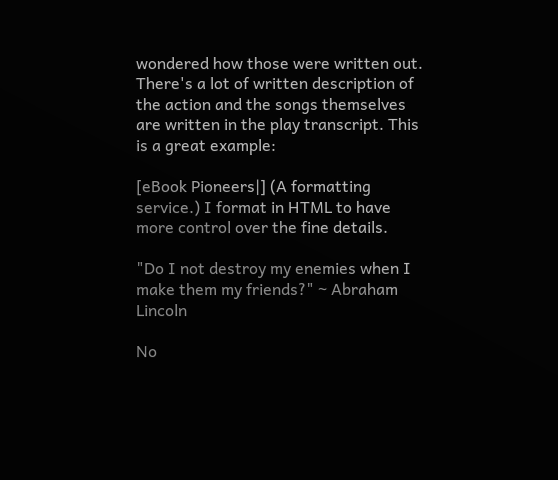wondered how those were written out. There's a lot of written description of the action and the songs themselves are written in the play transcript. This is a great example:

[eBook Pioneers|] (A formatting service.) I format in HTML to have more control over the fine details.

"Do I not destroy my enemies when I make them my friends?" ~ Abraham Lincoln

No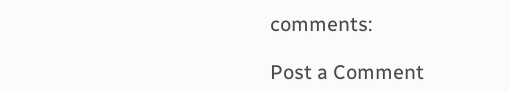comments:

Post a Comment